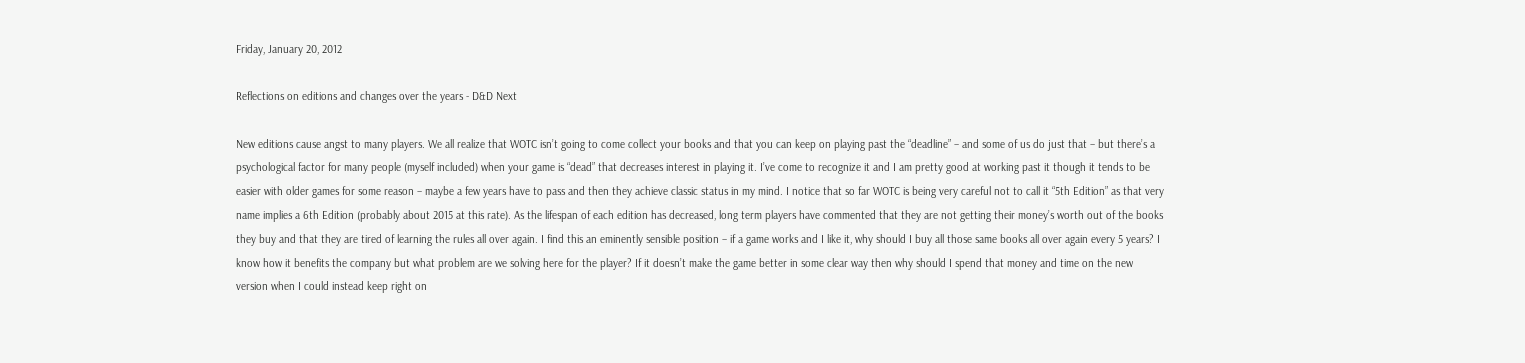Friday, January 20, 2012

Reflections on editions and changes over the years - D&D Next

New editions cause angst to many players. We all realize that WOTC isn’t going to come collect your books and that you can keep on playing past the “deadline” – and some of us do just that – but there’s a psychological factor for many people (myself included) when your game is “dead” that decreases interest in playing it. I’ve come to recognize it and I am pretty good at working past it though it tends to be easier with older games for some reason – maybe a few years have to pass and then they achieve classic status in my mind. I notice that so far WOTC is being very careful not to call it “5th Edition” as that very name implies a 6th Edition (probably about 2015 at this rate). As the lifespan of each edition has decreased, long term players have commented that they are not getting their money’s worth out of the books they buy and that they are tired of learning the rules all over again. I find this an eminently sensible position – if a game works and I like it, why should I buy all those same books all over again every 5 years? I know how it benefits the company but what problem are we solving here for the player? If it doesn’t make the game better in some clear way then why should I spend that money and time on the new version when I could instead keep right on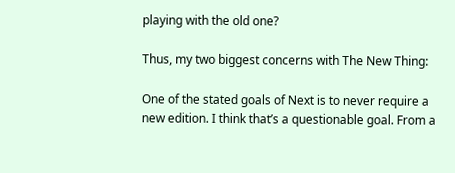playing with the old one?

Thus, my two biggest concerns with The New Thing:

One of the stated goals of Next is to never require a new edition. I think that’s a questionable goal. From a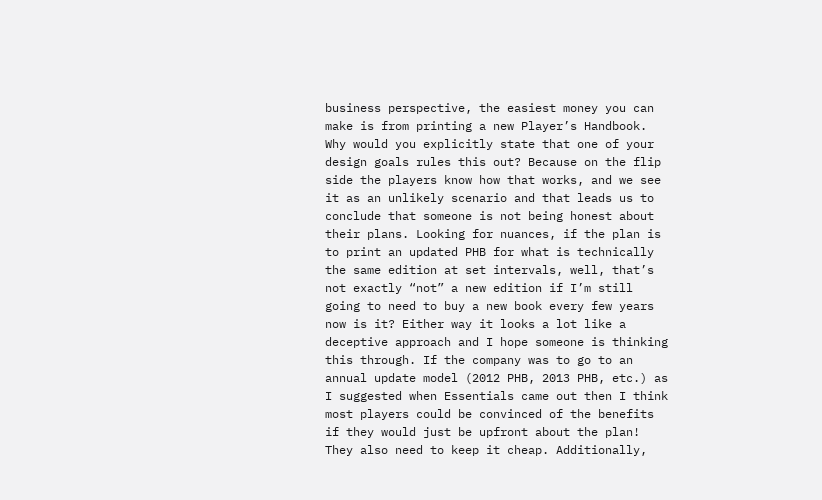business perspective, the easiest money you can make is from printing a new Player’s Handbook. Why would you explicitly state that one of your design goals rules this out? Because on the flip side the players know how that works, and we see it as an unlikely scenario and that leads us to conclude that someone is not being honest about their plans. Looking for nuances, if the plan is to print an updated PHB for what is technically the same edition at set intervals, well, that’s not exactly “not” a new edition if I’m still going to need to buy a new book every few years now is it? Either way it looks a lot like a deceptive approach and I hope someone is thinking this through. If the company was to go to an annual update model (2012 PHB, 2013 PHB, etc.) as I suggested when Essentials came out then I think most players could be convinced of the benefits if they would just be upfront about the plan! They also need to keep it cheap. Additionally,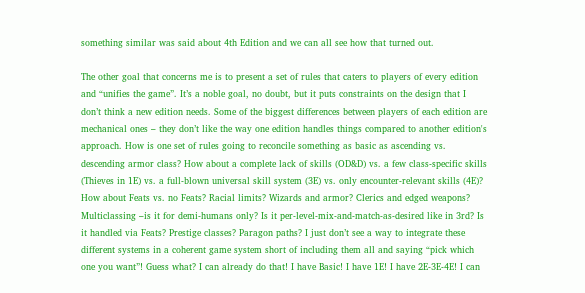something similar was said about 4th Edition and we can all see how that turned out.

The other goal that concerns me is to present a set of rules that caters to players of every edition and “unifies the game”. It’s a noble goal, no doubt, but it puts constraints on the design that I don’t think a new edition needs. Some of the biggest differences between players of each edition are mechanical ones – they don’t like the way one edition handles things compared to another edition's approach. How is one set of rules going to reconcile something as basic as ascending vs. descending armor class? How about a complete lack of skills (OD&D) vs. a few class‐specific skills (Thieves in 1E) vs. a full‐blown universal skill system (3E) vs. only encounter‐relevant skills (4E)? How about Feats vs. no Feats? Racial limits? Wizards and armor? Clerics and edged weapons? Multiclassing –is it for demi‐humans only? Is it per‐level‐mix‐and‐match‐as-desired like in 3rd? Is it handled via Feats? Prestige classes? Paragon paths? I just don’t see a way to integrate these different systems in a coherent game system short of including them all and saying “pick which one you want”! Guess what? I can already do that! I have Basic! I have 1E! I have 2E‐3E‐4E! I can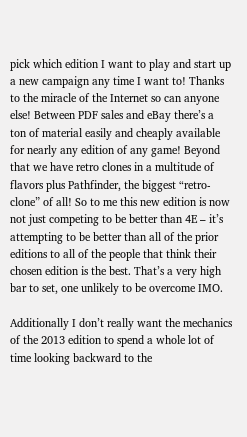pick which edition I want to play and start up a new campaign any time I want to! Thanks to the miracle of the Internet so can anyone else! Between PDF sales and eBay there’s a ton of material easily and cheaply available for nearly any edition of any game! Beyond that we have retro clones in a multitude of flavors plus Pathfinder, the biggest “retro‐clone” of all! So to me this new edition is now not just competing to be better than 4E – it’s attempting to be better than all of the prior editions to all of the people that think their chosen edition is the best. That’s a very high bar to set, one unlikely to be overcome IMO.

Additionally I don’t really want the mechanics of the 2013 edition to spend a whole lot of time looking backward to the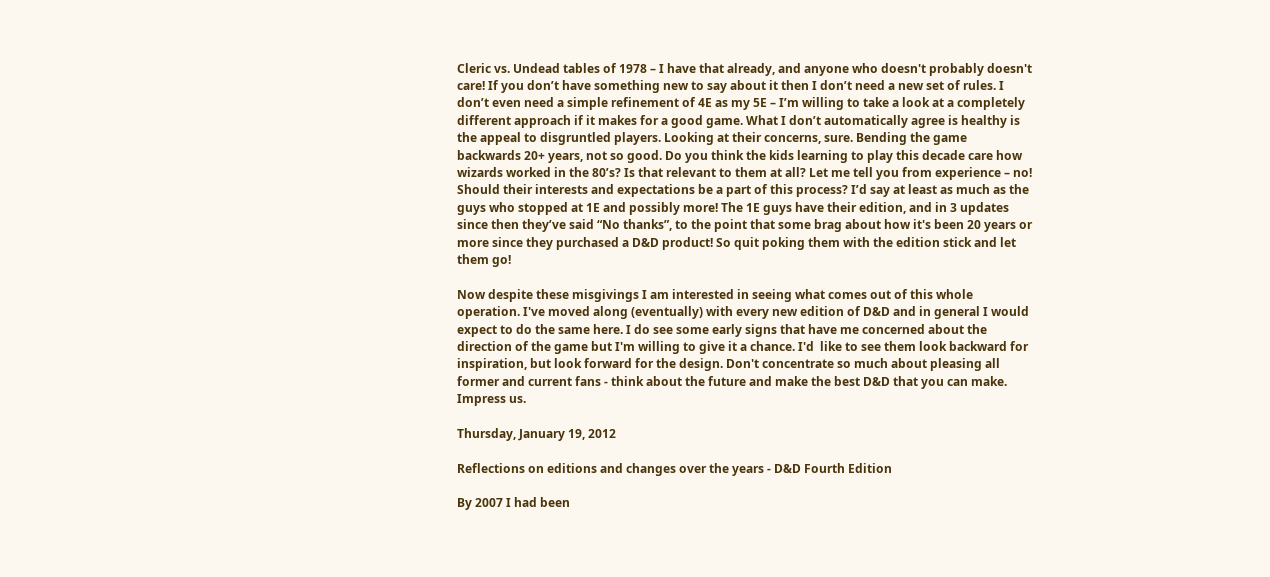Cleric vs. Undead tables of 1978 – I have that already, and anyone who doesn't probably doesn't care! If you don’t have something new to say about it then I don’t need a new set of rules. I don’t even need a simple refinement of 4E as my 5E – I’m willing to take a look at a completely different approach if it makes for a good game. What I don’t automatically agree is healthy is the appeal to disgruntled players. Looking at their concerns, sure. Bending the game backwards 20+ years, not so good. Do you think the kids learning to play this decade care how wizards worked in the 80’s? Is that relevant to them at all? Let me tell you from experience – no! Should their interests and expectations be a part of this process? I’d say at least as much as the guys who stopped at 1E and possibly more! The 1E guys have their edition, and in 3 updates since then they’ve said “No thanks”, to the point that some brag about how it's been 20 years or more since they purchased a D&D product! So quit poking them with the edition stick and let them go!

Now despite these misgivings I am interested in seeing what comes out of this whole operation. I've moved along (eventually) with every new edition of D&D and in general I would expect to do the same here. I do see some early signs that have me concerned about the direction of the game but I'm willing to give it a chance. I'd  like to see them look backward for inspiration, but look forward for the design. Don't concentrate so much about pleasing all former and current fans - think about the future and make the best D&D that you can make. Impress us.

Thursday, January 19, 2012

Reflections on editions and changes over the years - D&D Fourth Edition

By 2007 I had been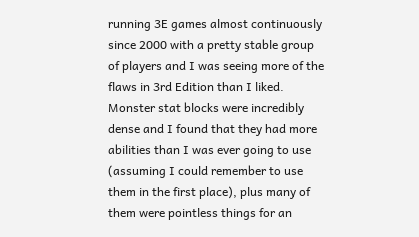running 3E games almost continuously since 2000 with a pretty stable group of players and I was seeing more of the flaws in 3rd Edition than I liked. Monster stat blocks were incredibly dense and I found that they had more abilities than I was ever going to use (assuming I could remember to use them in the first place), plus many of them were pointless things for an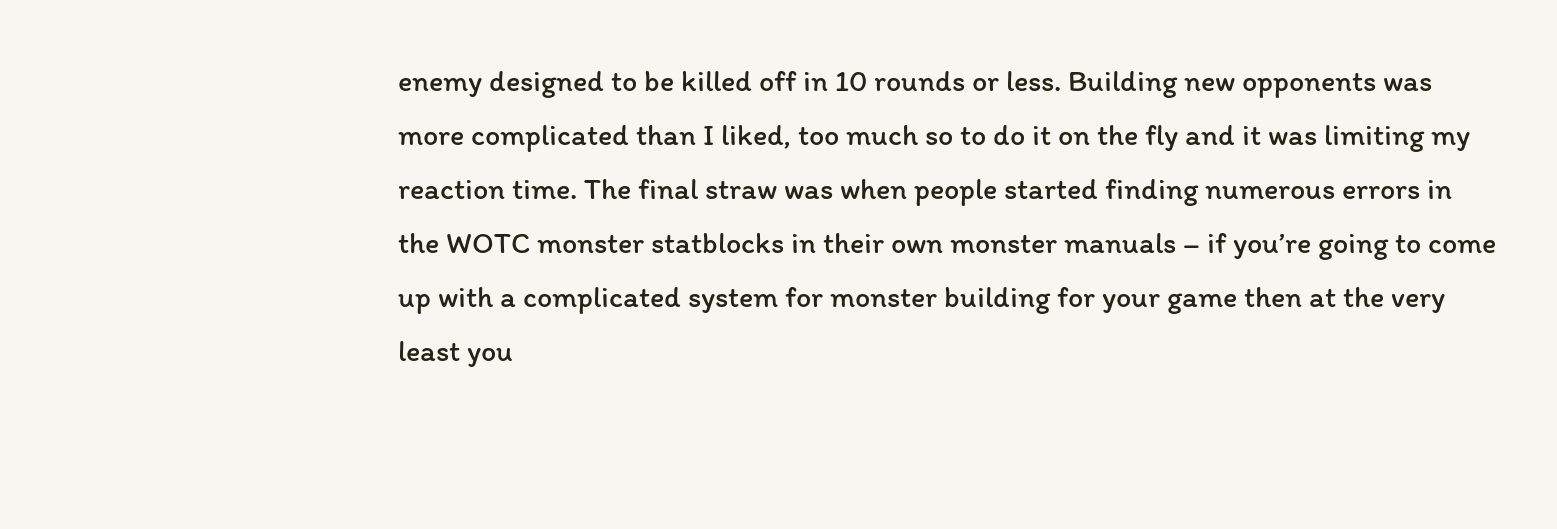enemy designed to be killed off in 10 rounds or less. Building new opponents was more complicated than I liked, too much so to do it on the fly and it was limiting my reaction time. The final straw was when people started finding numerous errors in the WOTC monster statblocks in their own monster manuals – if you’re going to come up with a complicated system for monster building for your game then at the very least you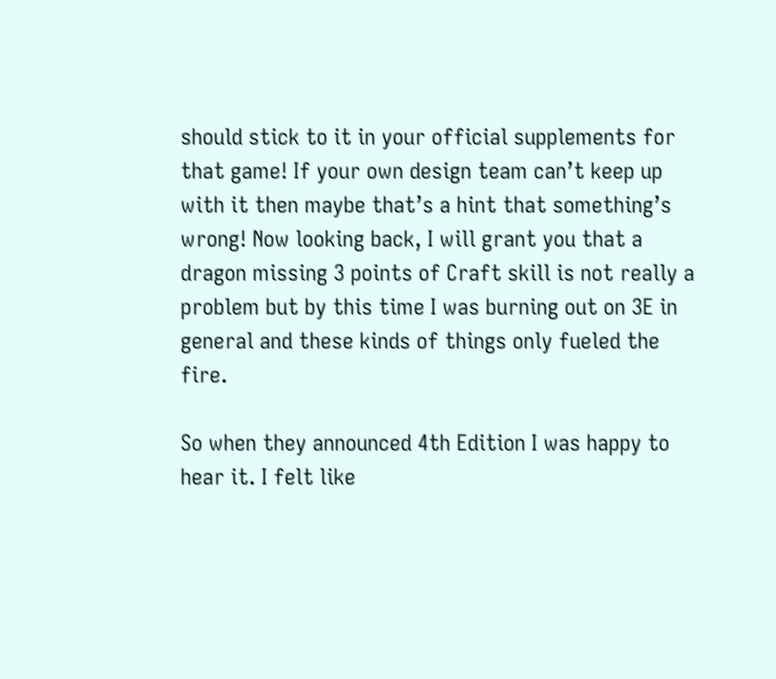should stick to it in your official supplements for that game! If your own design team can’t keep up with it then maybe that’s a hint that something’s wrong! Now looking back, I will grant you that a dragon missing 3 points of Craft skill is not really a problem but by this time I was burning out on 3E in general and these kinds of things only fueled the fire.

So when they announced 4th Edition I was happy to hear it. I felt like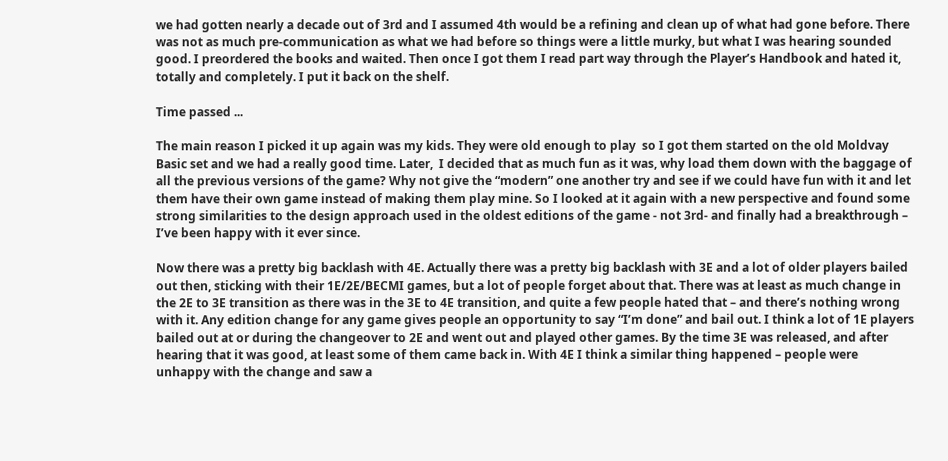we had gotten nearly a decade out of 3rd and I assumed 4th would be a refining and clean up of what had gone before. There was not as much pre‐communication as what we had before so things were a little murky, but what I was hearing sounded good. I preordered the books and waited. Then once I got them I read part way through the Player’s Handbook and hated it, totally and completely. I put it back on the shelf.

Time passed ...

The main reason I picked it up again was my kids. They were old enough to play  so I got them started on the old Moldvay Basic set and we had a really good time. Later,  I decided that as much fun as it was, why load them down with the baggage of all the previous versions of the game? Why not give the “modern” one another try and see if we could have fun with it and let them have their own game instead of making them play mine. So I looked at it again with a new perspective and found some strong similarities to the design approach used in the oldest editions of the game ‐ not 3rd‐ and finally had a breakthrough – I’ve been happy with it ever since.

Now there was a pretty big backlash with 4E. Actually there was a pretty big backlash with 3E and a lot of older players bailed out then, sticking with their 1E/2E/BECMI games, but a lot of people forget about that. There was at least as much change in the 2E to 3E transition as there was in the 3E to 4E transition, and quite a few people hated that – and there’s nothing wrong with it. Any edition change for any game gives people an opportunity to say “I’m done” and bail out. I think a lot of 1E players bailed out at or during the changeover to 2E and went out and played other games. By the time 3E was released, and after hearing that it was good, at least some of them came back in. With 4E I think a similar thing happened – people were unhappy with the change and saw a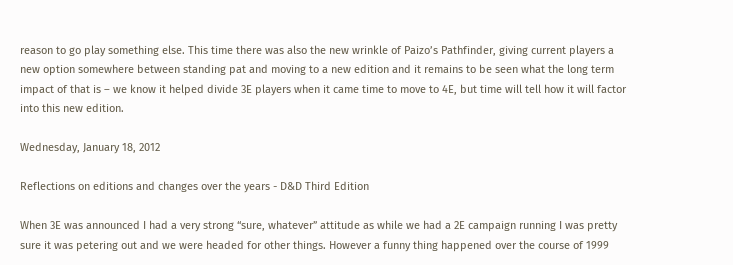reason to go play something else. This time there was also the new wrinkle of Paizo’s Pathfinder, giving current players a new option somewhere between standing pat and moving to a new edition and it remains to be seen what the long term impact of that is – we know it helped divide 3E players when it came time to move to 4E, but time will tell how it will factor into this new edition.

Wednesday, January 18, 2012

Reflections on editions and changes over the years - D&D Third Edition

When 3E was announced I had a very strong “sure, whatever” attitude as while we had a 2E campaign running I was pretty sure it was petering out and we were headed for other things. However a funny thing happened over the course of 1999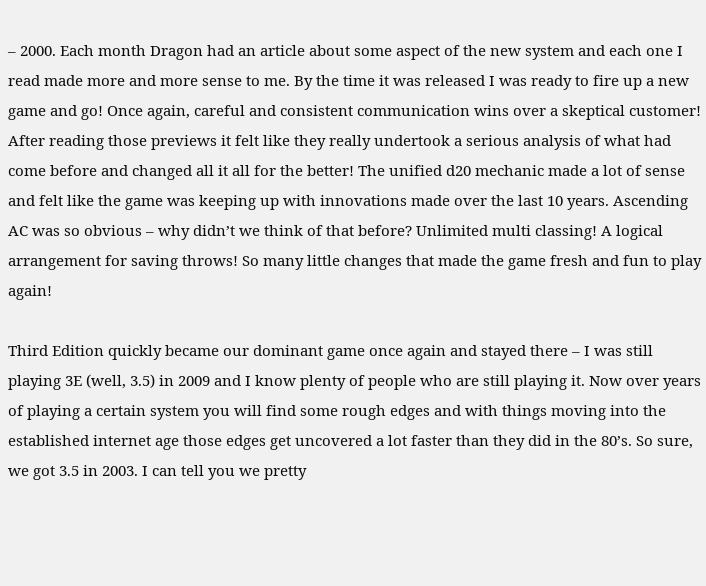– 2000. Each month Dragon had an article about some aspect of the new system and each one I read made more and more sense to me. By the time it was released I was ready to fire up a new game and go! Once again, careful and consistent communication wins over a skeptical customer! After reading those previews it felt like they really undertook a serious analysis of what had come before and changed all it all for the better! The unified d20 mechanic made a lot of sense and felt like the game was keeping up with innovations made over the last 10 years. Ascending AC was so obvious – why didn’t we think of that before? Unlimited multi classing! A logical arrangement for saving throws! So many little changes that made the game fresh and fun to play again!

Third Edition quickly became our dominant game once again and stayed there – I was still playing 3E (well, 3.5) in 2009 and I know plenty of people who are still playing it. Now over years of playing a certain system you will find some rough edges and with things moving into the established internet age those edges get uncovered a lot faster than they did in the 80’s. So sure, we got 3.5 in 2003. I can tell you we pretty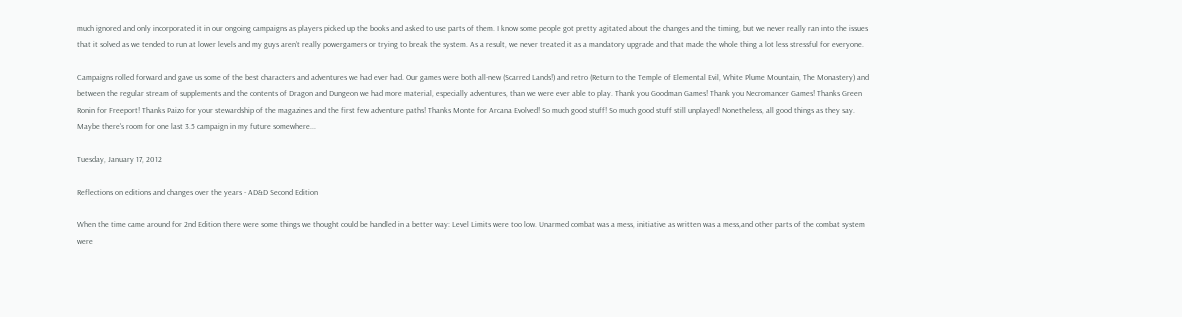much ignored and only incorporated it in our ongoing campaigns as players picked up the books and asked to use parts of them. I know some people got pretty agitated about the changes and the timing, but we never really ran into the issues that it solved as we tended to run at lower levels and my guys aren’t really powergamers or trying to break the system. As a result, we never treated it as a mandatory upgrade and that made the whole thing a lot less stressful for everyone.

Campaigns rolled forward and gave us some of the best characters and adventures we had ever had. Our games were both all-new (Scarred Lands!) and retro (Return to the Temple of Elemental Evil, White Plume Mountain, The Monastery) and between the regular stream of supplements and the contents of Dragon and Dungeon we had more material, especially adventures, than we were ever able to play. Thank you Goodman Games! Thank you Necromancer Games! Thanks Green Ronin for Freeport! Thanks Paizo for your stewardship of the magazines and the first few adventure paths! Thanks Monte for Arcana Evolved! So much good stuff! So much good stuff still unplayed! Nonetheless, all good things as they say. Maybe there's room for one last 3.5 campaign in my future somewhere...

Tuesday, January 17, 2012

Reflections on editions and changes over the years - AD&D Second Edition

When the time came around for 2nd Edition there were some things we thought could be handled in a better way: Level Limits were too low. Unarmed combat was a mess, initiative as written was a mess,and other parts of the combat system were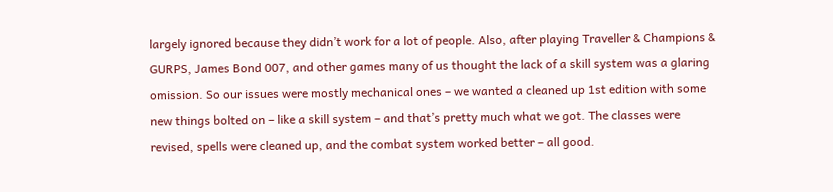largely ignored because they didn’t work for a lot of people. Also, after playing Traveller & Champions & GURPS, James Bond 007, and other games many of us thought the lack of a skill system was a glaring omission. So our issues were mostly mechanical ones – we wanted a cleaned up 1st edition with some new things bolted on – like a skill system – and that’s pretty much what we got. The classes were revised, spells were cleaned up, and the combat system worked better – all good.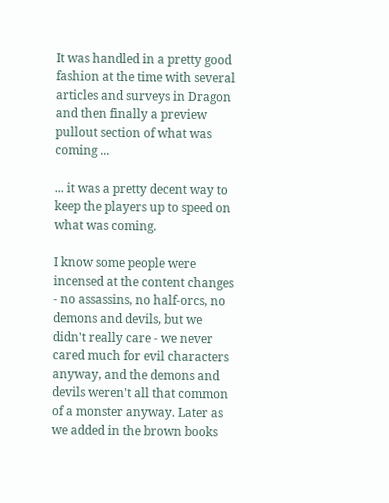It was handled in a pretty good fashion at the time with several articles and surveys in Dragon and then finally a preview pullout section of what was coming ...

... it was a pretty decent way to keep the players up to speed on what was coming.

I know some people were incensed at the content changes - no assassins, no half-orcs, no demons and devils, but we didn't really care - we never cared much for evil characters anyway, and the demons and devils weren't all that common of a monster anyway. Later as we added in the brown books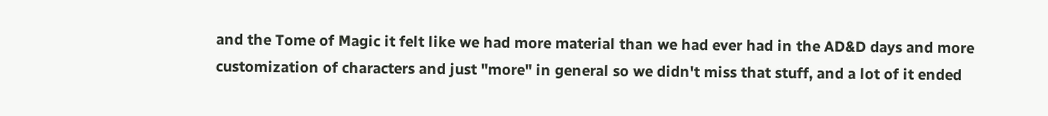and the Tome of Magic it felt like we had more material than we had ever had in the AD&D days and more customization of characters and just "more" in general so we didn't miss that stuff, and a lot of it ended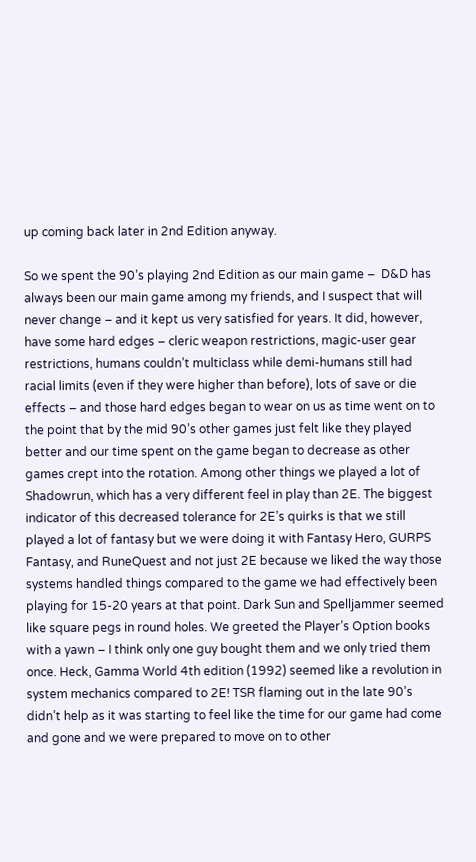up coming back later in 2nd Edition anyway.

So we spent the 90’s playing 2nd Edition as our main game –  D&D has always been our main game among my friends, and I suspect that will never change – and it kept us very satisfied for years. It did, however, have some hard edges – cleric weapon restrictions, magic‐user gear restrictions, humans couldn’t multiclass while demi‐humans still had racial limits (even if they were higher than before), lots of save or die effects – and those hard edges began to wear on us as time went on to the point that by the mid 90’s other games just felt like they played better and our time spent on the game began to decrease as other games crept into the rotation. Among other things we played a lot of Shadowrun, which has a very different feel in play than 2E. The biggest indicator of this decreased tolerance for 2E’s quirks is that we still played a lot of fantasy but we were doing it with Fantasy Hero, GURPS Fantasy, and RuneQuest and not just 2E because we liked the way those systems handled things compared to the game we had effectively been playing for 15‐20 years at that point. Dark Sun and Spelljammer seemed like square pegs in round holes. We greeted the Player’s Option books with a yawn – I think only one guy bought them and we only tried them once. Heck, Gamma World 4th edition (1992) seemed like a revolution in system mechanics compared to 2E! TSR flaming out in the late 90’s didn’t help as it was starting to feel like the time for our game had come and gone and we were prepared to move on to other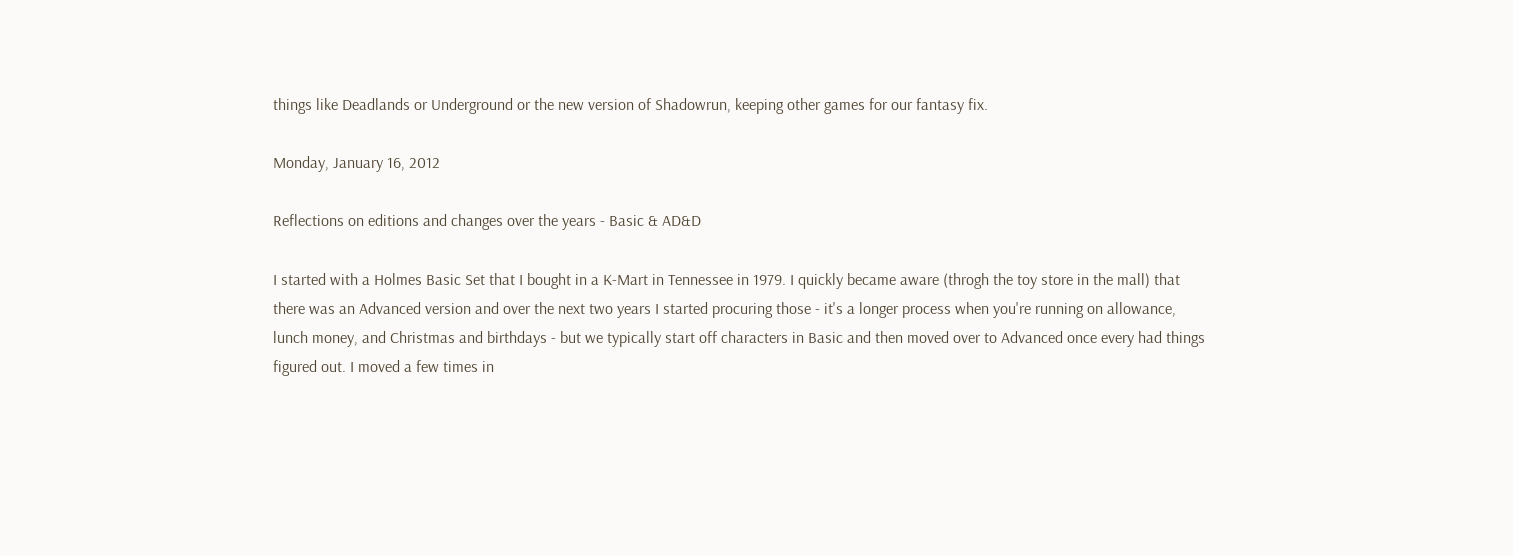things like Deadlands or Underground or the new version of Shadowrun, keeping other games for our fantasy fix.

Monday, January 16, 2012

Reflections on editions and changes over the years - Basic & AD&D

I started with a Holmes Basic Set that I bought in a K-Mart in Tennessee in 1979. I quickly became aware (throgh the toy store in the mall) that there was an Advanced version and over the next two years I started procuring those - it's a longer process when you're running on allowance, lunch money, and Christmas and birthdays - but we typically start off characters in Basic and then moved over to Advanced once every had things figured out. I moved a few times in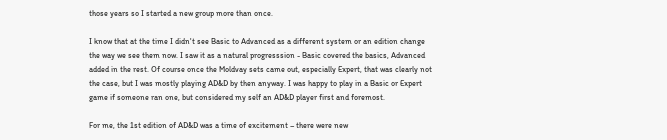those years so I started a new group more than once.

I know that at the time I didn't see Basic to Advanced as a different system or an edition change the way we see them now. I saw it as a natural progresssion - Basic covered the basics, Advanced added in the rest. Of course once the Moldvay sets came out, especially Expert, that was clearly not the case, but I was mostly playing AD&D by then anyway. I was happy to play in a Basic or Expert game if someone ran one, but considered my self an AD&D player first and foremost.

For me, the 1st edition of AD&D was a time of excitement – there were new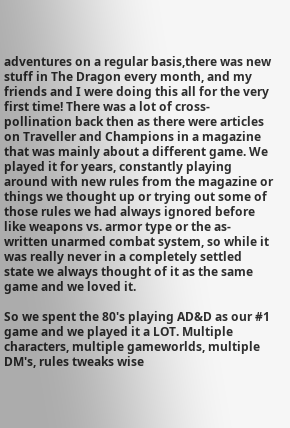adventures on a regular basis,there was new stuff in The Dragon every month, and my friends and I were doing this all for the very first time! There was a lot of cross‐pollination back then as there were articles on Traveller and Champions in a magazine that was mainly about a different game. We played it for years, constantly playing around with new rules from the magazine or things we thought up or trying out some of those rules we had always ignored before like weapons vs. armor type or the as‐written unarmed combat system, so while it was really never in a completely settled state we always thought of it as the same game and we loved it.

So we spent the 80's playing AD&D as our #1 game and we played it a LOT. Multiple characters, multiple gameworlds, multiple DM's, rules tweaks wise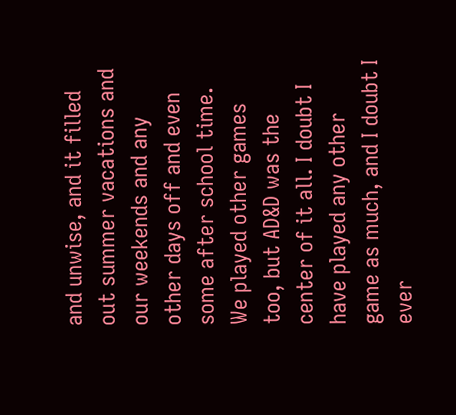and unwise, and it filled out summer vacations and our weekends and any other days off and even some after school time. We played other games too, but AD&D was the center of it all. I doubt I have played any other game as much, and I doubt I ever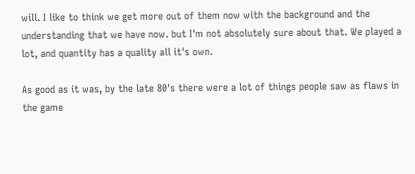will. I like to think we get more out of them now with the background and the understanding that we have now. but I'm not absolutely sure about that. We played a lot, and quantity has a quality all it's own.

As good as it was, by the late 80's there were a lot of things people saw as flaws in the game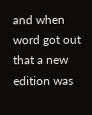and when word got out that a new edition was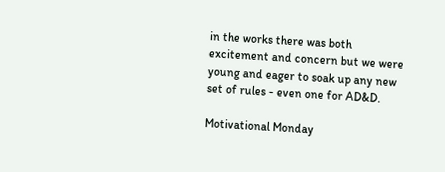in the works there was both excitement and concern but we were young and eager to soak up any new set of rules - even one for AD&D.

Motivational Monday